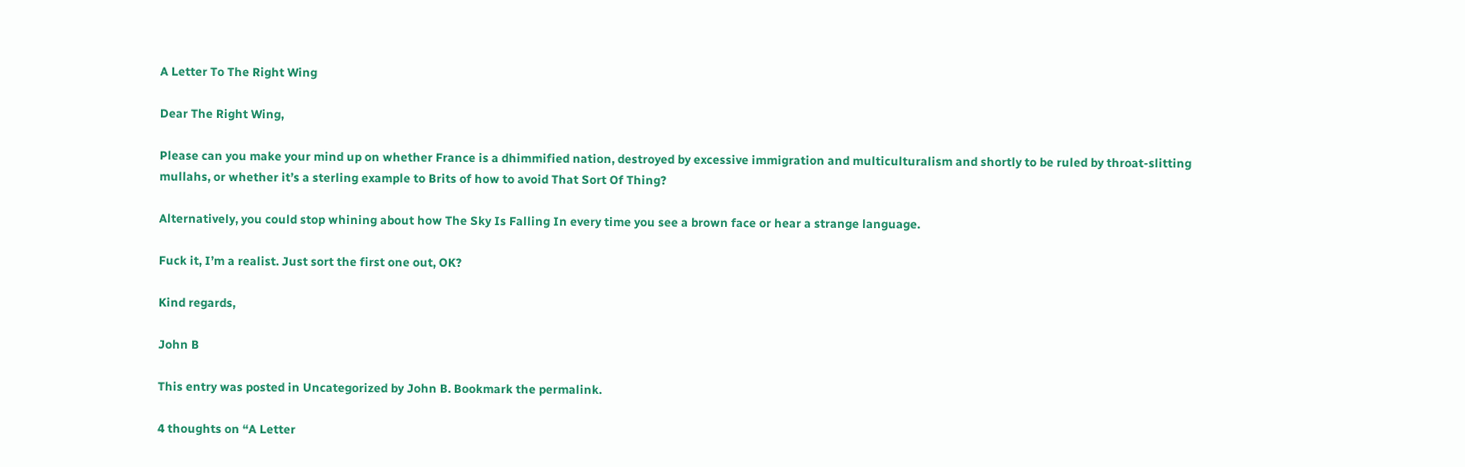A Letter To The Right Wing

Dear The Right Wing,

Please can you make your mind up on whether France is a dhimmified nation, destroyed by excessive immigration and multiculturalism and shortly to be ruled by throat-slitting mullahs, or whether it’s a sterling example to Brits of how to avoid That Sort Of Thing?

Alternatively, you could stop whining about how The Sky Is Falling In every time you see a brown face or hear a strange language.

Fuck it, I’m a realist. Just sort the first one out, OK?

Kind regards,

John B

This entry was posted in Uncategorized by John B. Bookmark the permalink.

4 thoughts on “A Letter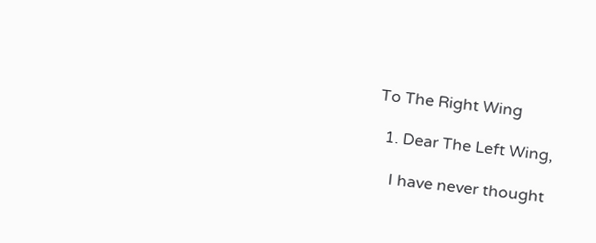To The Right Wing

  1. Dear The Left Wing,

    I have never thought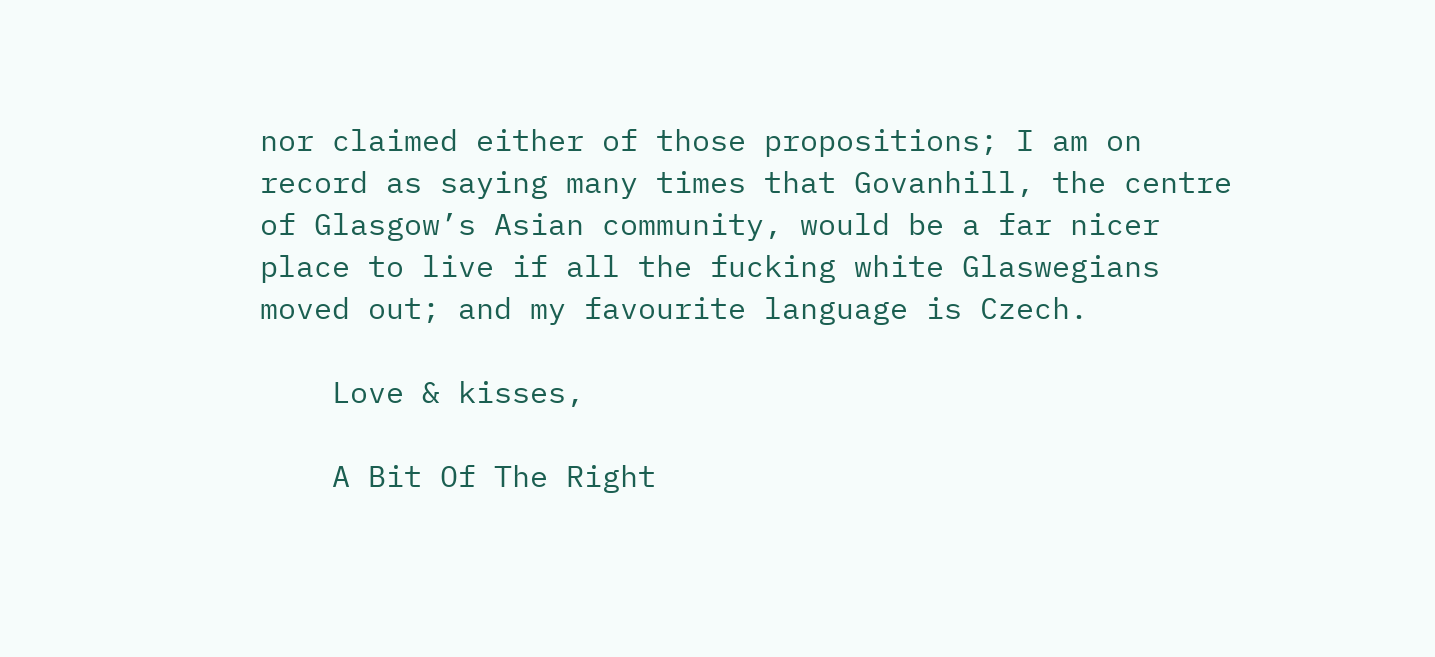nor claimed either of those propositions; I am on record as saying many times that Govanhill, the centre of Glasgow’s Asian community, would be a far nicer place to live if all the fucking white Glaswegians moved out; and my favourite language is Czech.

    Love & kisses,

    A Bit Of The Right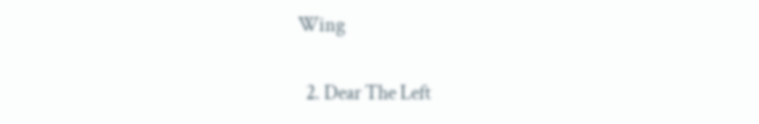Wing

  2. Dear The Left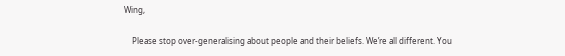Wing,

    Please stop over-generalising about people and their beliefs. We’re all different. You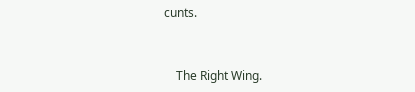cunts.


    The Right Wing.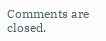Comments are closed.